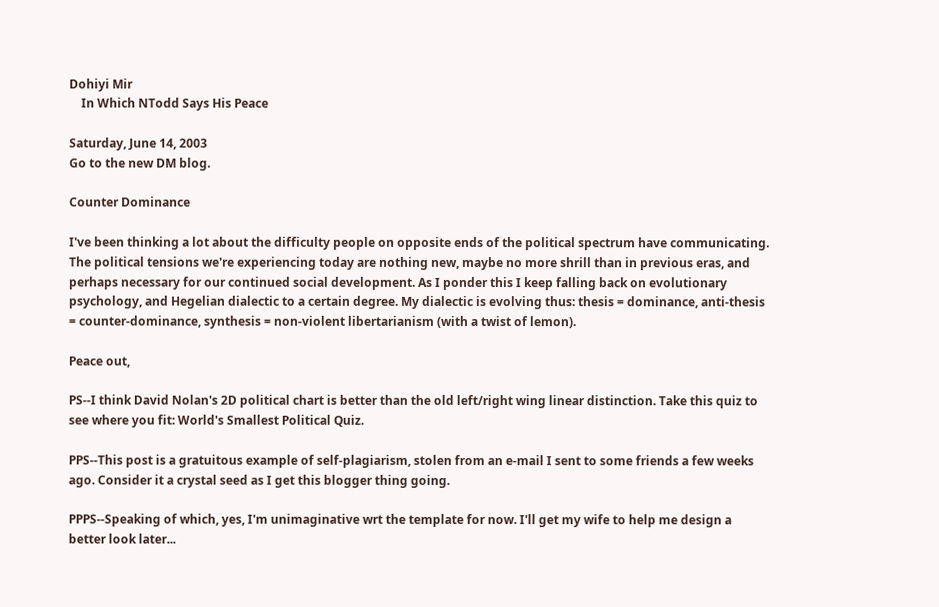Dohiyi Mir
    In Which NTodd Says His Peace

Saturday, June 14, 2003
Go to the new DM blog.

Counter Dominance

I've been thinking a lot about the difficulty people on opposite ends of the political spectrum have communicating. The political tensions we're experiencing today are nothing new, maybe no more shrill than in previous eras, and perhaps necessary for our continued social development. As I ponder this I keep falling back on evolutionary psychology, and Hegelian dialectic to a certain degree. My dialectic is evolving thus: thesis = dominance, anti-thesis = counter-dominance, synthesis = non-violent libertarianism (with a twist of lemon).

Peace out,

PS--I think David Nolan's 2D political chart is better than the old left/right wing linear distinction. Take this quiz to see where you fit: World's Smallest Political Quiz.

PPS--This post is a gratuitous example of self-plagiarism, stolen from an e-mail I sent to some friends a few weeks ago. Consider it a crystal seed as I get this blogger thing going.

PPPS--Speaking of which, yes, I'm unimaginative wrt the template for now. I'll get my wife to help me design a better look later...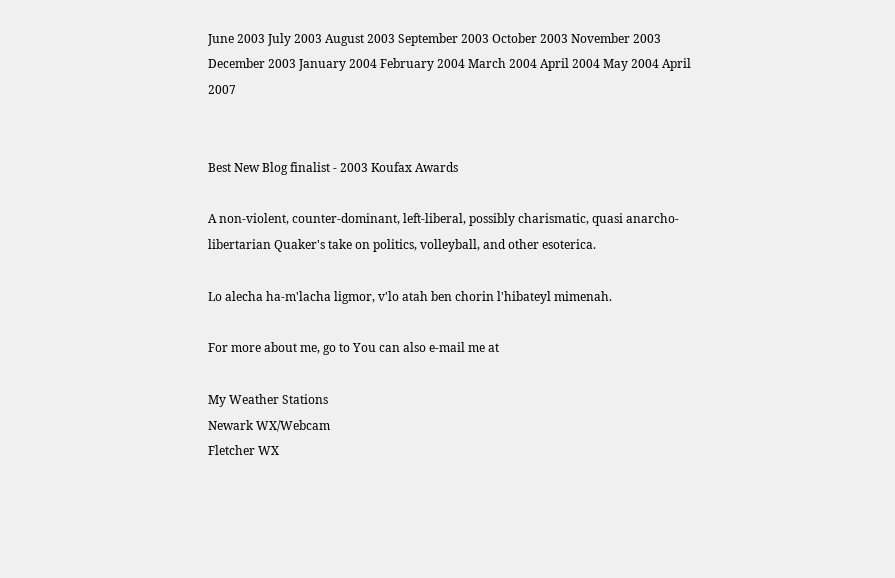June 2003 July 2003 August 2003 September 2003 October 2003 November 2003 December 2003 January 2004 February 2004 March 2004 April 2004 May 2004 April 2007


Best New Blog finalist - 2003 Koufax Awards

A non-violent, counter-dominant, left-liberal, possibly charismatic, quasi anarcho-libertarian Quaker's take on politics, volleyball, and other esoterica.

Lo alecha ha-m'lacha ligmor, v'lo atah ben chorin l'hibateyl mimenah.

For more about me, go to You can also e-mail me at

My Weather Stations
Newark WX/Webcam
Fletcher WX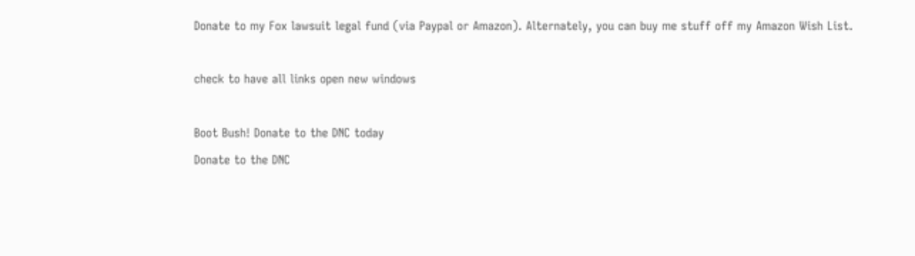Donate to my Fox lawsuit legal fund (via Paypal or Amazon). Alternately, you can buy me stuff off my Amazon Wish List.

check to have all links open new windows

Boot Bush! Donate to the DNC today
Donate to the DNC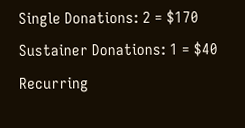Single Donations: 2 = $170
Sustainer Donations: 1 = $40
Recurring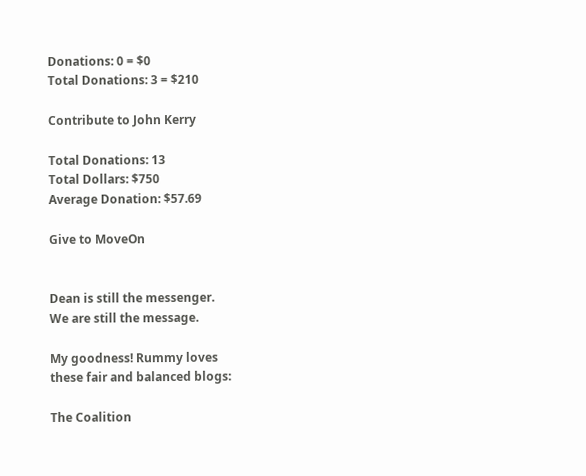Donations: 0 = $0
Total Donations: 3 = $210

Contribute to John Kerry

Total Donations: 13
Total Dollars: $750
Average Donation: $57.69

Give to MoveOn


Dean is still the messenger.
We are still the message.

My goodness! Rummy loves
these fair and balanced blogs:

The Coalition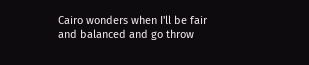Cairo wonders when I'll be fair
and balanced and go throw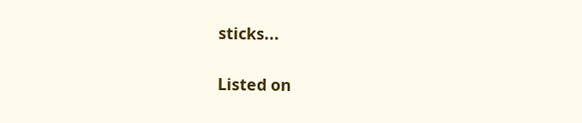sticks...

Listed on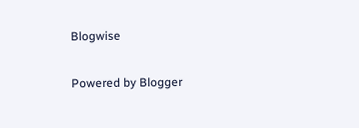Blogwise

Powered by Blogger